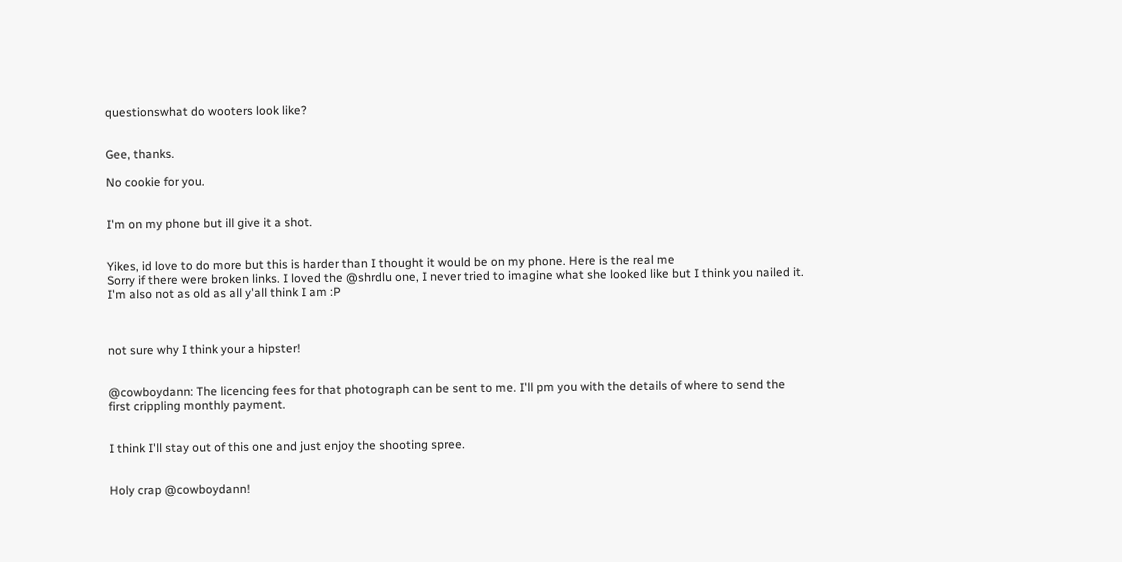questionswhat do wooters look like?


Gee, thanks.

No cookie for you.


I'm on my phone but ill give it a shot.


Yikes, id love to do more but this is harder than I thought it would be on my phone. Here is the real me
Sorry if there were broken links. I loved the @shrdlu one, I never tried to imagine what she looked like but I think you nailed it. I'm also not as old as all y'all think I am :P



not sure why I think your a hipster!


@cowboydann: The licencing fees for that photograph can be sent to me. I'll pm you with the details of where to send the first crippling monthly payment.


I think I'll stay out of this one and just enjoy the shooting spree.


Holy crap @cowboydann!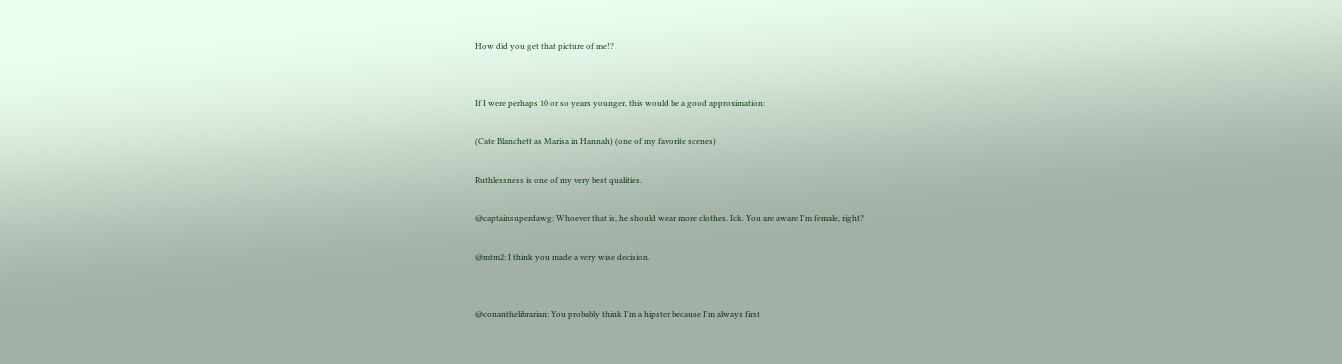How did you get that picture of me!?


If I were perhaps 10 or so years younger, this would be a good approximation:

(Cate Blanchett as Marisa in Hannah) (one of my favorite scenes)

Ruthlessness is one of my very best qualities.

@captainsuperdawg: Whoever that is, he should wear more clothes. Ick. You are aware I'm female, right?

@mtm2: I think you made a very wise decision.


@conanthelibrarian: You probably think I'm a hipster because I'm always first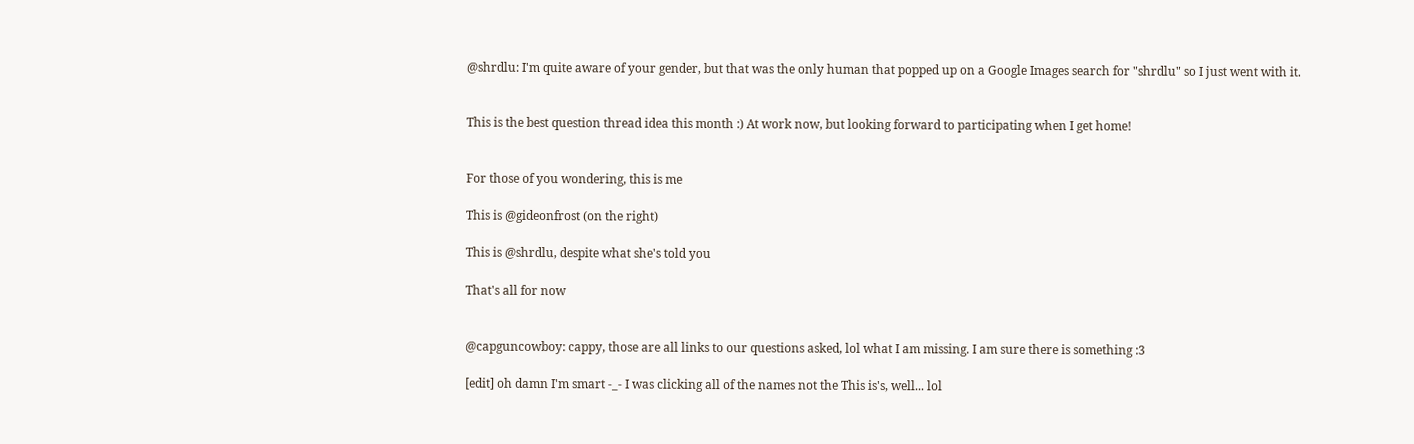@shrdlu: I'm quite aware of your gender, but that was the only human that popped up on a Google Images search for "shrdlu" so I just went with it.


This is the best question thread idea this month :) At work now, but looking forward to participating when I get home!


For those of you wondering, this is me

This is @gideonfrost (on the right)

This is @shrdlu, despite what she's told you

That's all for now


@capguncowboy: cappy, those are all links to our questions asked, lol what I am missing. I am sure there is something :3

[edit] oh damn I'm smart -_- I was clicking all of the names not the This is's, well... lol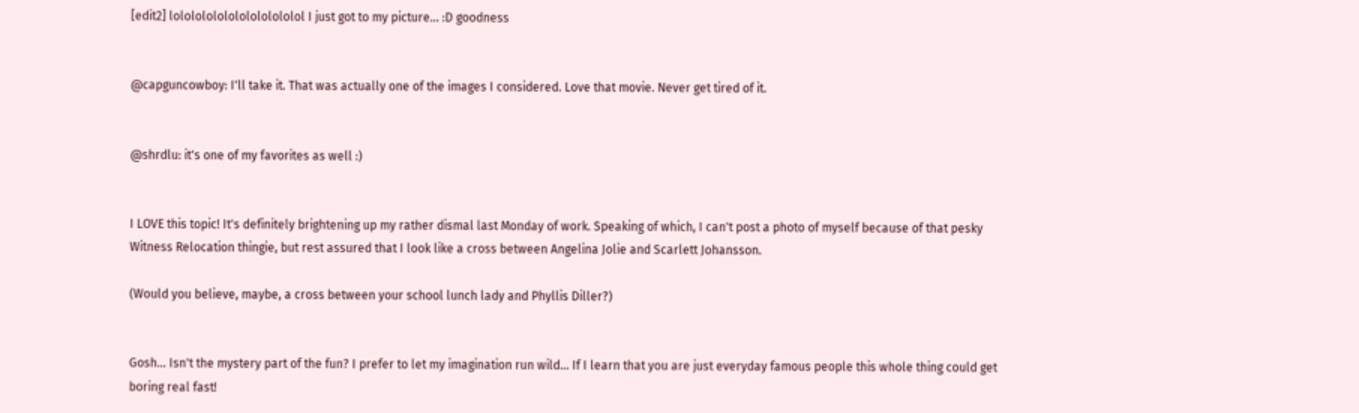[edit2] lolololololololololololol I just got to my picture... :D goodness


@capguncowboy: I'll take it. That was actually one of the images I considered. Love that movie. Never get tired of it.


@shrdlu: it's one of my favorites as well :)


I LOVE this topic! It's definitely brightening up my rather dismal last Monday of work. Speaking of which, I can't post a photo of myself because of that pesky Witness Relocation thingie, but rest assured that I look like a cross between Angelina Jolie and Scarlett Johansson.

(Would you believe, maybe, a cross between your school lunch lady and Phyllis Diller?)


Gosh... Isn't the mystery part of the fun? I prefer to let my imagination run wild... If I learn that you are just everyday famous people this whole thing could get boring real fast!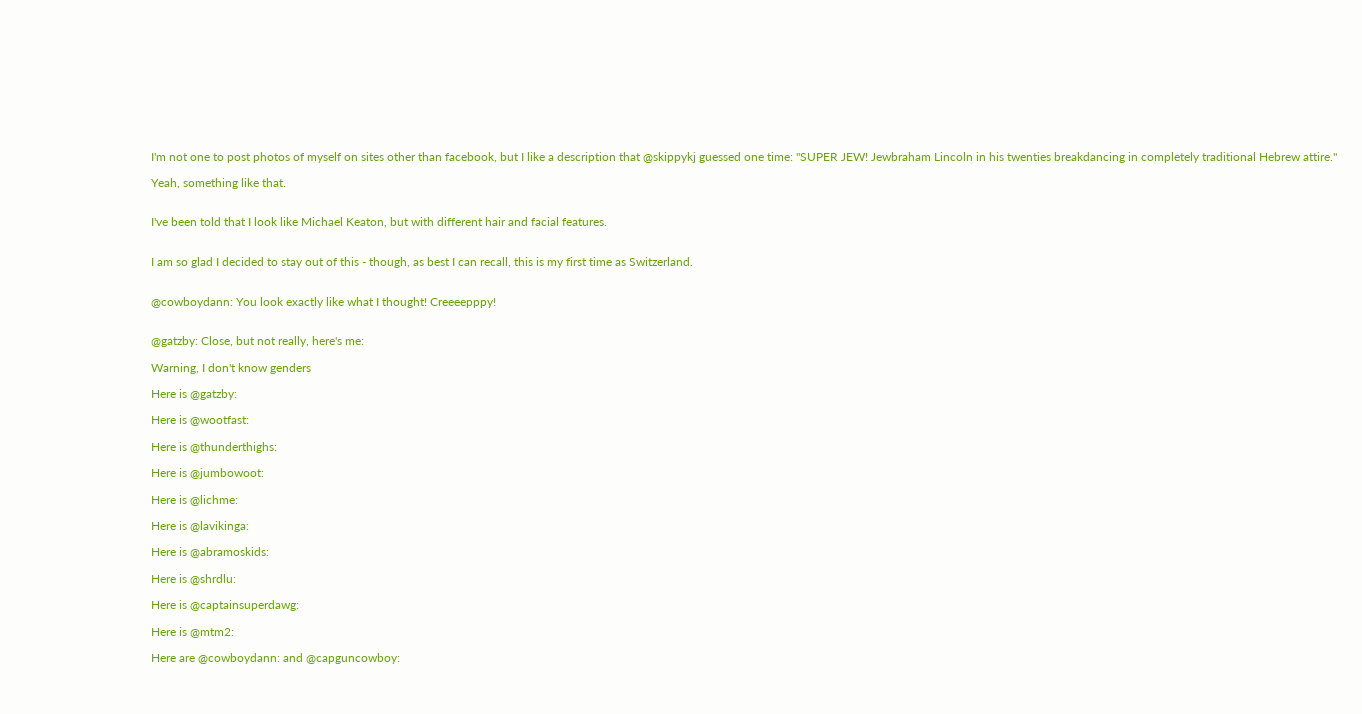I'm not one to post photos of myself on sites other than facebook, but I like a description that @skippykj guessed one time: "SUPER JEW! Jewbraham Lincoln in his twenties breakdancing in completely traditional Hebrew attire."

Yeah, something like that.


I've been told that I look like Michael Keaton, but with different hair and facial features.


I am so glad I decided to stay out of this - though, as best I can recall, this is my first time as Switzerland.


@cowboydann: You look exactly like what I thought! Creeeepppy!


@gatzby: Close, but not really, here's me:

Warning, I don't know genders

Here is @gatzby:

Here is @wootfast:

Here is @thunderthighs:

Here is @jumbowoot:

Here is @lichme:

Here is @lavikinga:

Here is @abramoskids:

Here is @shrdlu:

Here is @captainsuperdawg:

Here is @mtm2:

Here are @cowboydann: and @capguncowboy: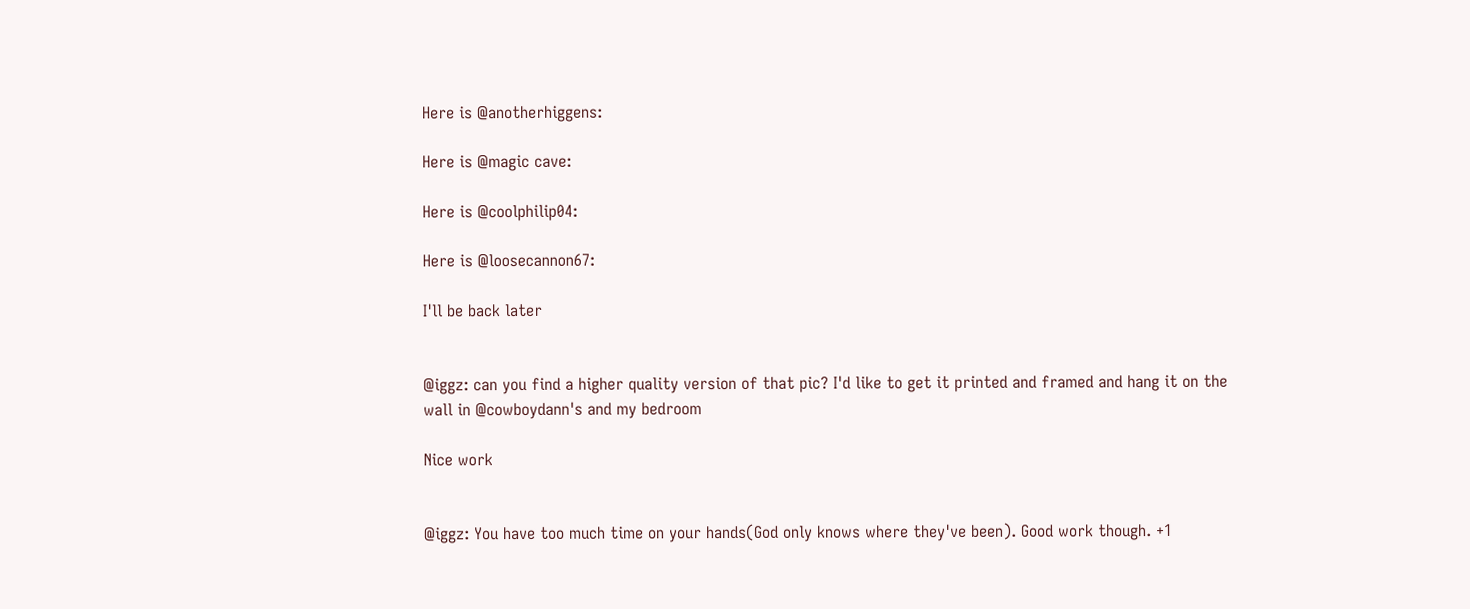Here is @anotherhiggens:

Here is @magic cave:

Here is @coolphilip04:

Here is @loosecannon67:

I'll be back later


@iggz: can you find a higher quality version of that pic? I'd like to get it printed and framed and hang it on the wall in @cowboydann's and my bedroom

Nice work


@iggz: You have too much time on your hands(God only knows where they've been). Good work though. +1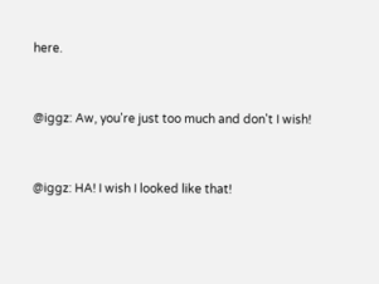here.


@iggz: Aw, you're just too much and don't I wish!


@iggz: HA! I wish I looked like that!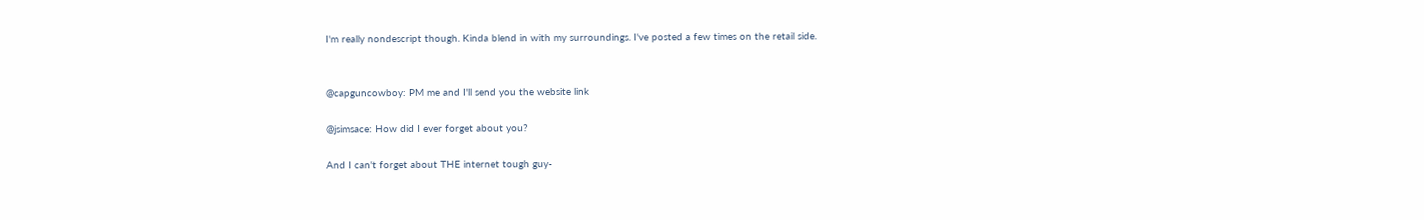I'm really nondescript though. Kinda blend in with my surroundings. I've posted a few times on the retail side.


@capguncowboy: PM me and I'll send you the website link

@jsimsace: How did I ever forget about you?

And I can't forget about THE internet tough guy-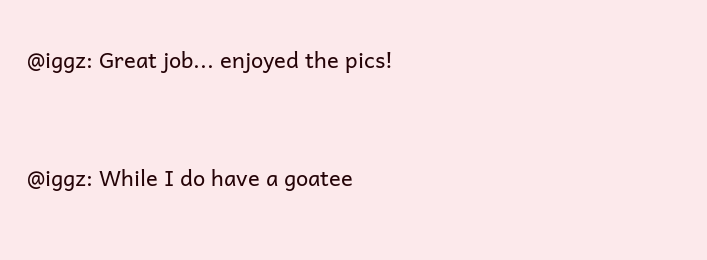@iggz: Great job... enjoyed the pics!


@iggz: While I do have a goatee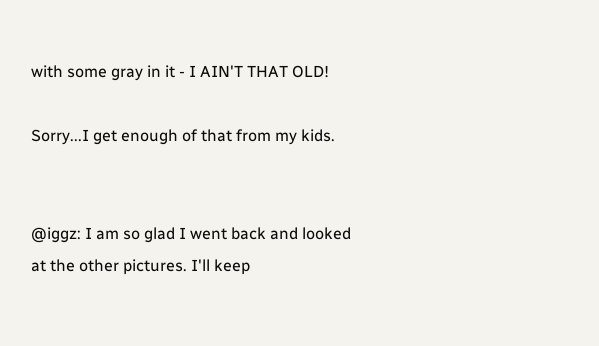with some gray in it - I AIN'T THAT OLD!

Sorry...I get enough of that from my kids.


@iggz: I am so glad I went back and looked at the other pictures. I'll keep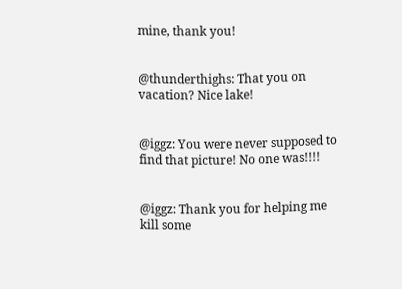mine, thank you!


@thunderthighs: That you on vacation? Nice lake!


@iggz: You were never supposed to find that picture! No one was!!!!


@iggz: Thank you for helping me kill some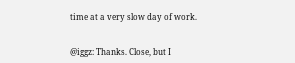time at a very slow day of work.


@iggz: Thanks. Close, but I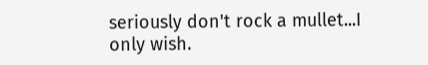seriously don't rock a mullet...I only wish.